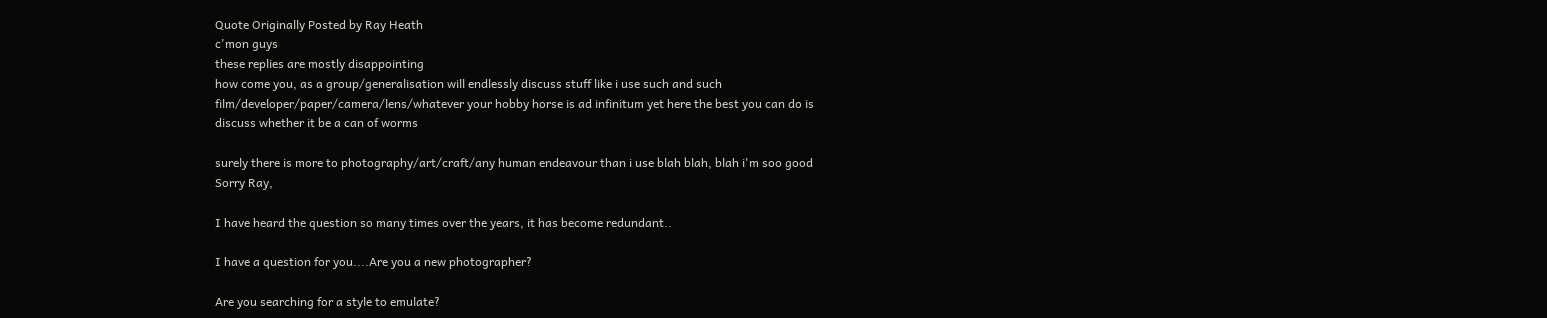Quote Originally Posted by Ray Heath
c'mon guys
these replies are mostly disappointing
how come you, as a group/generalisation will endlessly discuss stuff like i use such and such film/developer/paper/camera/lens/whatever your hobby horse is ad infinitum yet here the best you can do is discuss whether it be a can of worms

surely there is more to photography/art/craft/any human endeavour than i use blah blah, blah i'm soo good
Sorry Ray,

I have heard the question so many times over the years, it has become redundant..

I have a question for you....Are you a new photographer?

Are you searching for a style to emulate?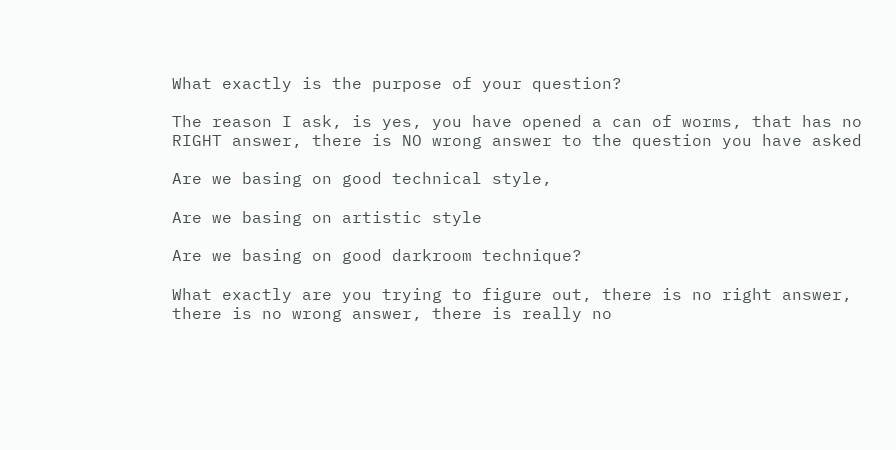What exactly is the purpose of your question?

The reason I ask, is yes, you have opened a can of worms, that has no RIGHT answer, there is NO wrong answer to the question you have asked

Are we basing on good technical style,

Are we basing on artistic style

Are we basing on good darkroom technique?

What exactly are you trying to figure out, there is no right answer, there is no wrong answer, there is really no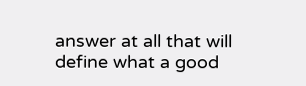answer at all that will define what a good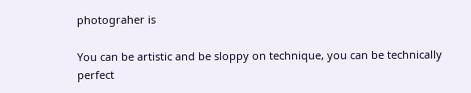photograher is

You can be artistic and be sloppy on technique, you can be technically perfect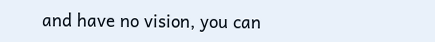and have no vision, you can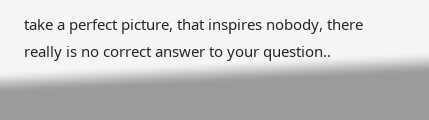take a perfect picture, that inspires nobody, there really is no correct answer to your question..